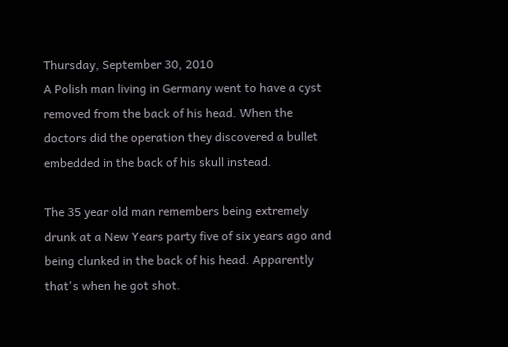Thursday, September 30, 2010
A Polish man living in Germany went to have a cyst removed from the back of his head. When the doctors did the operation they discovered a bullet embedded in the back of his skull instead.

The 35 year old man remembers being extremely drunk at a New Years party five of six years ago and being clunked in the back of his head. Apparently that's when he got shot.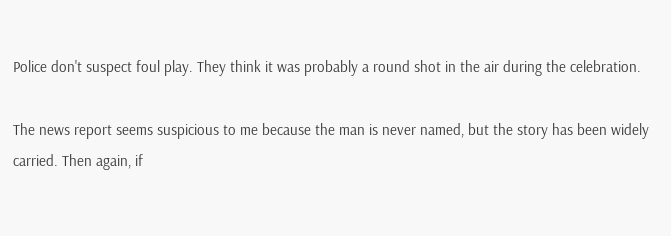Police don't suspect foul play. They think it was probably a round shot in the air during the celebration.

The news report seems suspicious to me because the man is never named, but the story has been widely carried. Then again, if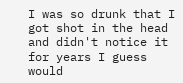I was so drunk that I got shot in the head and didn't notice it for years I guess would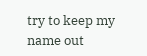try to keep my name out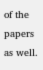of the papers as well.